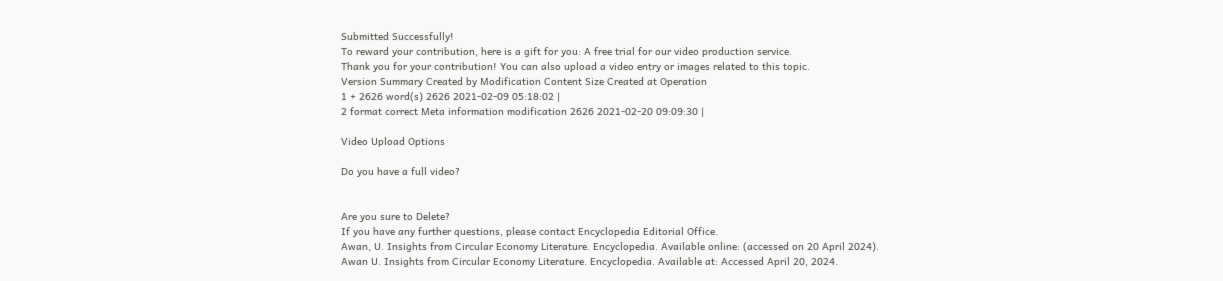Submitted Successfully!
To reward your contribution, here is a gift for you: A free trial for our video production service.
Thank you for your contribution! You can also upload a video entry or images related to this topic.
Version Summary Created by Modification Content Size Created at Operation
1 + 2626 word(s) 2626 2021-02-09 05:18:02 |
2 format correct Meta information modification 2626 2021-02-20 09:09:30 |

Video Upload Options

Do you have a full video?


Are you sure to Delete?
If you have any further questions, please contact Encyclopedia Editorial Office.
Awan, U. Insights from Circular Economy Literature. Encyclopedia. Available online: (accessed on 20 April 2024).
Awan U. Insights from Circular Economy Literature. Encyclopedia. Available at: Accessed April 20, 2024.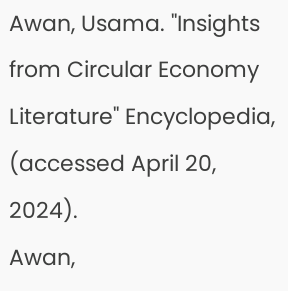Awan, Usama. "Insights from Circular Economy Literature" Encyclopedia, (accessed April 20, 2024).
Awan,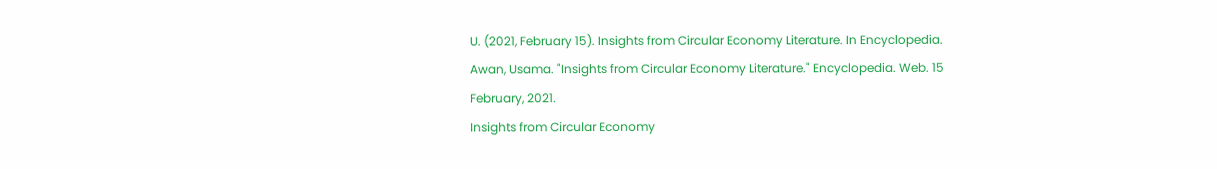U. (2021, February 15). Insights from Circular Economy Literature. In Encyclopedia.
Awan, Usama. "Insights from Circular Economy Literature." Encyclopedia. Web. 15 February, 2021.
Insights from Circular Economy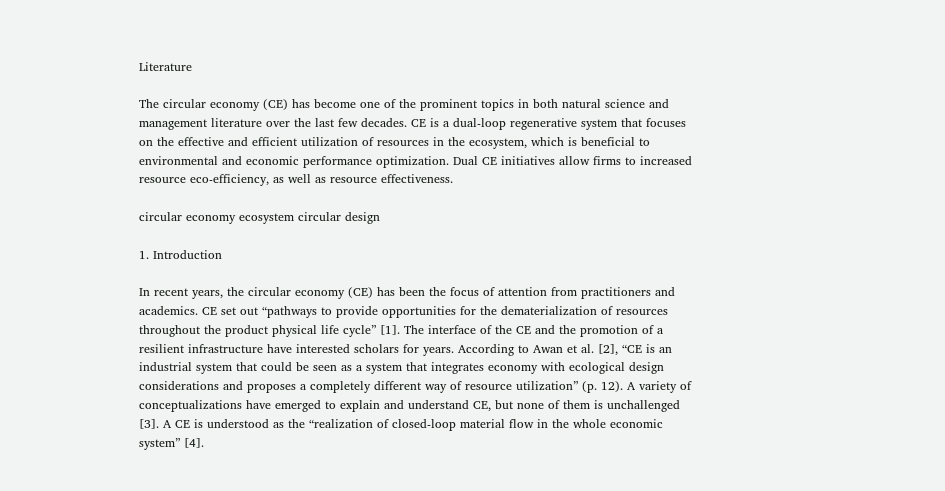Literature

The circular economy (CE) has become one of the prominent topics in both natural science and management literature over the last few decades. CE is a dual-loop regenerative system that focuses on the effective and efficient utilization of resources in the ecosystem, which is beneficial to environmental and economic performance optimization. Dual CE initiatives allow firms to increased resource eco-efficiency, as well as resource effectiveness.

circular economy ecosystem circular design

1. Introduction

In recent years, the circular economy (CE) has been the focus of attention from practitioners and academics. CE set out “pathways to provide opportunities for the dematerialization of resources throughout the product physical life cycle” [1]. The interface of the CE and the promotion of a resilient infrastructure have interested scholars for years. According to Awan et al. [2], “CE is an industrial system that could be seen as a system that integrates economy with ecological design considerations and proposes a completely different way of resource utilization” (p. 12). A variety of conceptualizations have emerged to explain and understand CE, but none of them is unchallenged [3]. A CE is understood as the “realization of closed-loop material flow in the whole economic system” [4].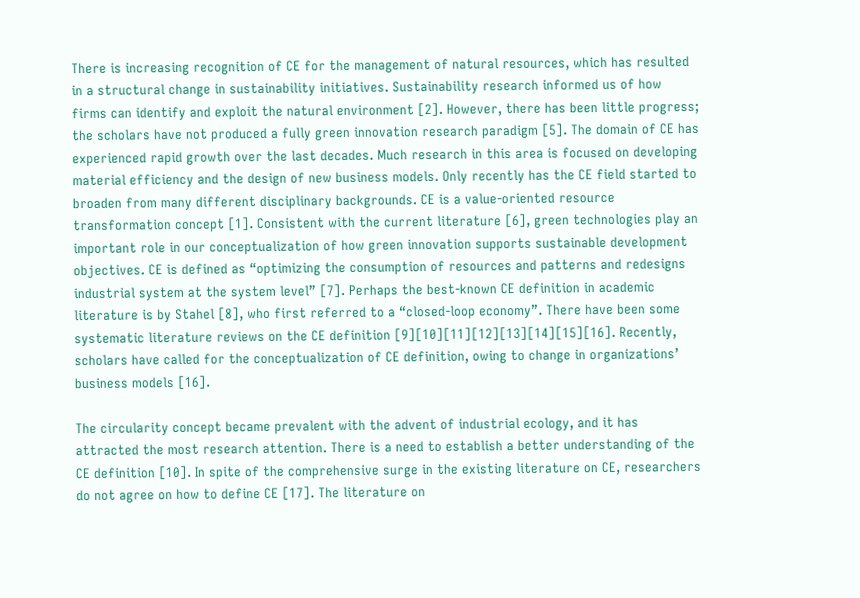There is increasing recognition of CE for the management of natural resources, which has resulted in a structural change in sustainability initiatives. Sustainability research informed us of how firms can identify and exploit the natural environment [2]. However, there has been little progress; the scholars have not produced a fully green innovation research paradigm [5]. The domain of CE has experienced rapid growth over the last decades. Much research in this area is focused on developing material efficiency and the design of new business models. Only recently has the CE field started to broaden from many different disciplinary backgrounds. CE is a value-oriented resource transformation concept [1]. Consistent with the current literature [6], green technologies play an important role in our conceptualization of how green innovation supports sustainable development objectives. CE is defined as “optimizing the consumption of resources and patterns and redesigns industrial system at the system level” [7]. Perhaps the best-known CE definition in academic literature is by Stahel [8], who first referred to a “closed-loop economy”. There have been some systematic literature reviews on the CE definition [9][10][11][12][13][14][15][16]. Recently, scholars have called for the conceptualization of CE definition, owing to change in organizations’ business models [16].

The circularity concept became prevalent with the advent of industrial ecology, and it has attracted the most research attention. There is a need to establish a better understanding of the CE definition [10]. In spite of the comprehensive surge in the existing literature on CE, researchers do not agree on how to define CE [17]. The literature on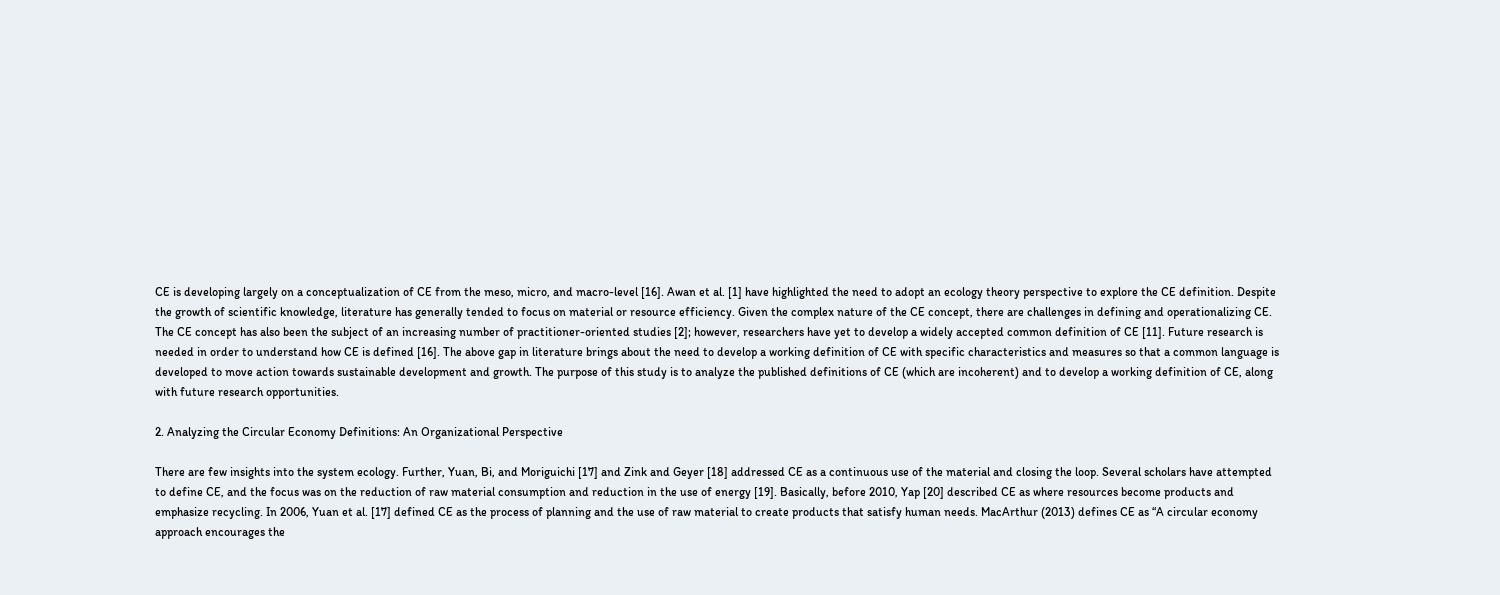CE is developing largely on a conceptualization of CE from the meso, micro, and macro-level [16]. Awan et al. [1] have highlighted the need to adopt an ecology theory perspective to explore the CE definition. Despite the growth of scientific knowledge, literature has generally tended to focus on material or resource efficiency. Given the complex nature of the CE concept, there are challenges in defining and operationalizing CE. The CE concept has also been the subject of an increasing number of practitioner-oriented studies [2]; however, researchers have yet to develop a widely accepted common definition of CE [11]. Future research is needed in order to understand how CE is defined [16]. The above gap in literature brings about the need to develop a working definition of CE with specific characteristics and measures so that a common language is developed to move action towards sustainable development and growth. The purpose of this study is to analyze the published definitions of CE (which are incoherent) and to develop a working definition of CE, along with future research opportunities.

2. Analyzing the Circular Economy Definitions: An Organizational Perspective

There are few insights into the system ecology. Further, Yuan, Bi, and Moriguichi [17] and Zink and Geyer [18] addressed CE as a continuous use of the material and closing the loop. Several scholars have attempted to define CE, and the focus was on the reduction of raw material consumption and reduction in the use of energy [19]. Basically, before 2010, Yap [20] described CE as where resources become products and emphasize recycling. In 2006, Yuan et al. [17] defined CE as the process of planning and the use of raw material to create products that satisfy human needs. MacArthur (2013) defines CE as “A circular economy approach encourages the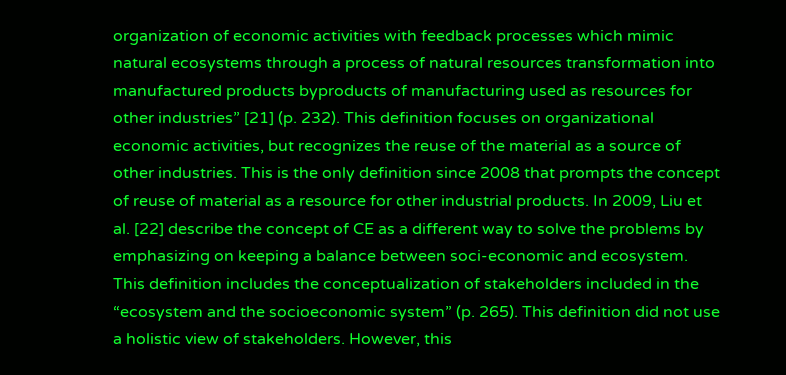organization of economic activities with feedback processes which mimic natural ecosystems through a process of natural resources transformation into manufactured products byproducts of manufacturing used as resources for other industries” [21] (p. 232). This definition focuses on organizational economic activities, but recognizes the reuse of the material as a source of other industries. This is the only definition since 2008 that prompts the concept of reuse of material as a resource for other industrial products. In 2009, Liu et al. [22] describe the concept of CE as a different way to solve the problems by emphasizing on keeping a balance between soci-economic and ecosystem. This definition includes the conceptualization of stakeholders included in the “ecosystem and the socioeconomic system” (p. 265). This definition did not use a holistic view of stakeholders. However, this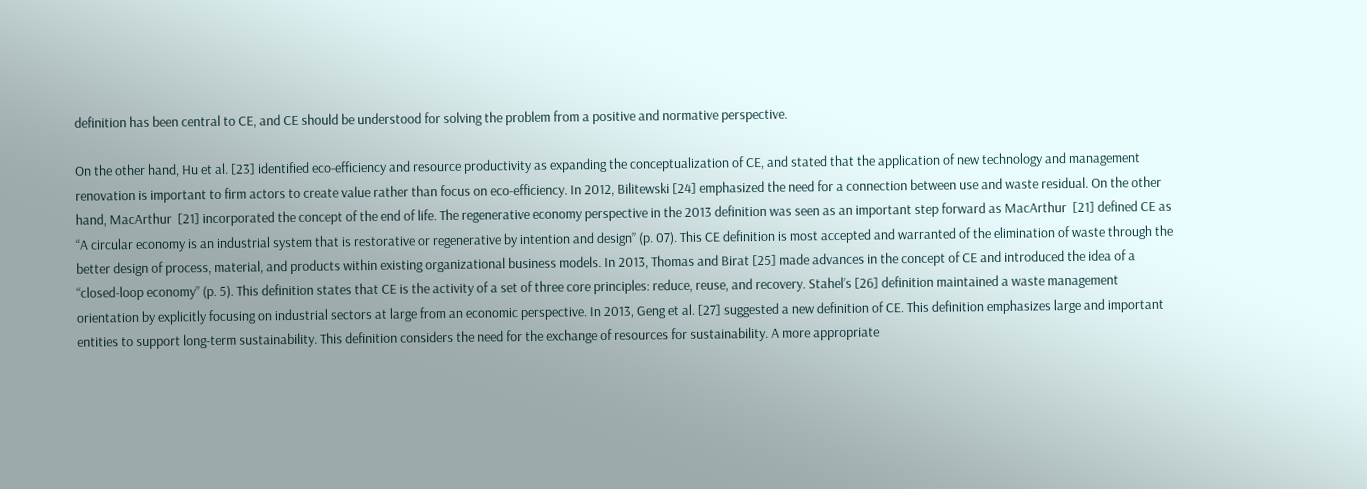definition has been central to CE, and CE should be understood for solving the problem from a positive and normative perspective.

On the other hand, Hu et al. [23] identified eco-efficiency and resource productivity as expanding the conceptualization of CE, and stated that the application of new technology and management renovation is important to firm actors to create value rather than focus on eco-efficiency. In 2012, Bilitewski [24] emphasized the need for a connection between use and waste residual. On the other hand, MacArthur  [21] incorporated the concept of the end of life. The regenerative economy perspective in the 2013 definition was seen as an important step forward as MacArthur  [21] defined CE as “A circular economy is an industrial system that is restorative or regenerative by intention and design” (p. 07). This CE definition is most accepted and warranted of the elimination of waste through the better design of process, material, and products within existing organizational business models. In 2013, Thomas and Birat [25] made advances in the concept of CE and introduced the idea of a “closed-loop economy” (p. 5). This definition states that CE is the activity of a set of three core principles: reduce, reuse, and recovery. Stahel’s [26] definition maintained a waste management orientation by explicitly focusing on industrial sectors at large from an economic perspective. In 2013, Geng et al. [27] suggested a new definition of CE. This definition emphasizes large and important entities to support long-term sustainability. This definition considers the need for the exchange of resources for sustainability. A more appropriate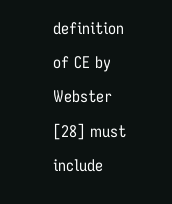definition of CE by Webster [28] must include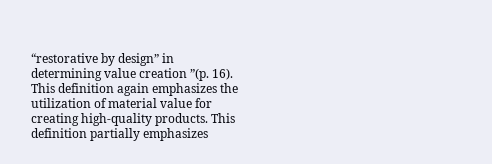“restorative by design” in determining value creation ”(p. 16). This definition again emphasizes the utilization of material value for creating high-quality products. This definition partially emphasizes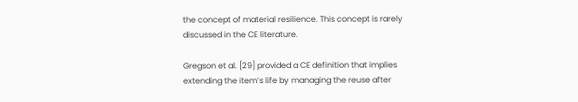the concept of material resilience. This concept is rarely discussed in the CE literature.

Gregson et al. [29] provided a CE definition that implies extending the item’s life by managing the reuse after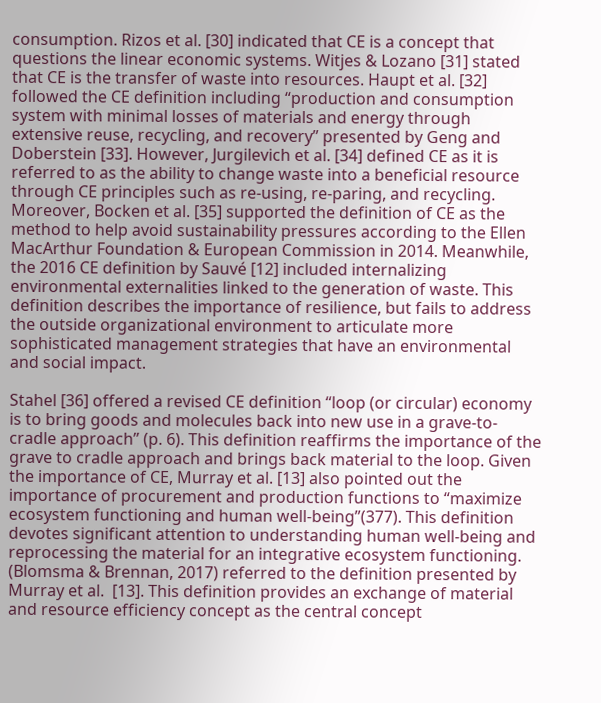consumption. Rizos et al. [30] indicated that CE is a concept that questions the linear economic systems. Witjes & Lozano [31] stated that CE is the transfer of waste into resources. Haupt et al. [32] followed the CE definition including “production and consumption system with minimal losses of materials and energy through extensive reuse, recycling, and recovery” presented by Geng and Doberstein [33]. However, Jurgilevich et al. [34] defined CE as it is referred to as the ability to change waste into a beneficial resource through CE principles such as re-using, re-paring, and recycling. Moreover, Bocken et al. [35] supported the definition of CE as the method to help avoid sustainability pressures according to the Ellen MacArthur Foundation & European Commission in 2014. Meanwhile, the 2016 CE definition by Sauvé [12] included internalizing environmental externalities linked to the generation of waste. This definition describes the importance of resilience, but fails to address the outside organizational environment to articulate more sophisticated management strategies that have an environmental and social impact.

Stahel [36] offered a revised CE definition “loop (or circular) economy is to bring goods and molecules back into new use in a grave-to-cradle approach” (p. 6). This definition reaffirms the importance of the grave to cradle approach and brings back material to the loop. Given the importance of CE, Murray et al. [13] also pointed out the importance of procurement and production functions to “maximize ecosystem functioning and human well-being”(377). This definition devotes significant attention to understanding human well-being and reprocessing the material for an integrative ecosystem functioning. (Blomsma & Brennan, 2017) referred to the definition presented by Murray et al.  [13]. This definition provides an exchange of material and resource efficiency concept as the central concept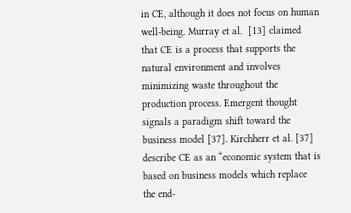in CE, although it does not focus on human well-being. Murray et al.  [13] claimed that CE is a process that supports the natural environment and involves minimizing waste throughout the production process. Emergent thought signals a paradigm shift toward the business model [37]. Kirchherr et al. [37] describe CE as an “economic system that is based on business models which replace the end-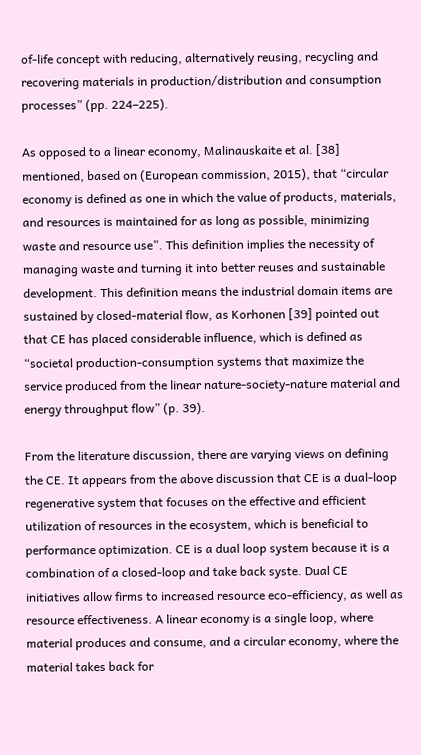of-life concept with reducing, alternatively reusing, recycling and recovering materials in production/distribution and consumption processes” (pp. 224–225).

As opposed to a linear economy, Malinauskaite et al. [38] mentioned, based on (European commission, 2015), that “circular economy is defined as one in which the value of products, materials, and resources is maintained for as long as possible, minimizing waste and resource use”. This definition implies the necessity of managing waste and turning it into better reuses and sustainable development. This definition means the industrial domain items are sustained by closed-material flow, as Korhonen [39] pointed out that CE has placed considerable influence, which is defined as “societal production-consumption systems that maximize the service produced from the linear nature-society-nature material and energy throughput flow” (p. 39).

From the literature discussion, there are varying views on defining the CE. It appears from the above discussion that CE is a dual-loop regenerative system that focuses on the effective and efficient utilization of resources in the ecosystem, which is beneficial to performance optimization. CE is a dual loop system because it is a combination of a closed-loop and take back syste. Dual CE initiatives allow firms to increased resource eco-efficiency, as well as resource effectiveness. A linear economy is a single loop, where material produces and consume, and a circular economy, where the material takes back for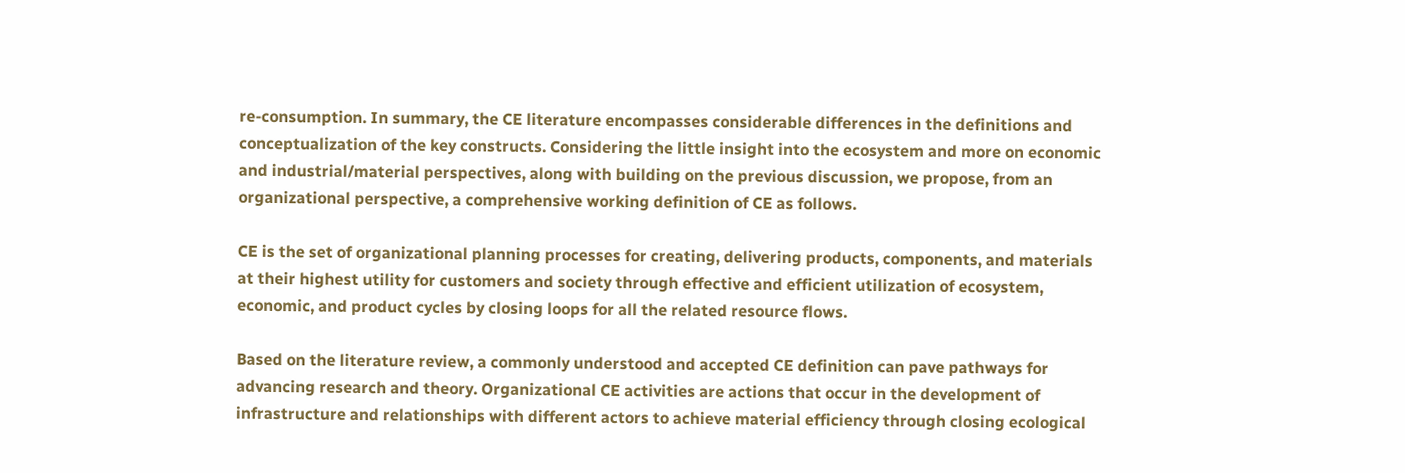re-consumption. In summary, the CE literature encompasses considerable differences in the definitions and conceptualization of the key constructs. Considering the little insight into the ecosystem and more on economic and industrial/material perspectives, along with building on the previous discussion, we propose, from an organizational perspective, a comprehensive working definition of CE as follows.

CE is the set of organizational planning processes for creating, delivering products, components, and materials at their highest utility for customers and society through effective and efficient utilization of ecosystem, economic, and product cycles by closing loops for all the related resource flows.

Based on the literature review, a commonly understood and accepted CE definition can pave pathways for advancing research and theory. Organizational CE activities are actions that occur in the development of infrastructure and relationships with different actors to achieve material efficiency through closing ecological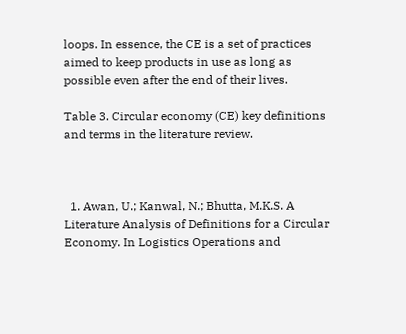loops. In essence, the CE is a set of practices aimed to keep products in use as long as possible even after the end of their lives.

Table 3. Circular economy (CE) key definitions and terms in the literature review.



  1. Awan, U.; Kanwal, N.; Bhutta, M.K.S. A Literature Analysis of Definitions for a Circular Economy. In Logistics Operations and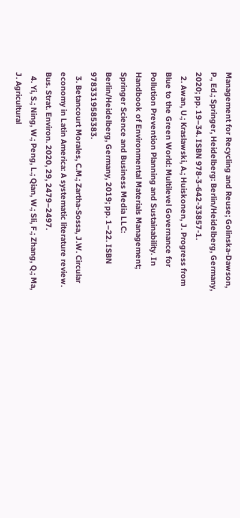Management for Recycling and Reuse; Golinska-Dawson, P., Ed.; Springer, Heidelberg: Berlin/Heidelberg, Germany, 2020; pp. 19–34. ISBN 978-3-642-33857-1.
  2. Awan, U.; Kraslawski, A.; Huiskonen, J. Progress from Blue to the Green World: Multilevel Governance for Pollution Prevention Planning and Sustainability. In Handbook of Environmental Materials Management; Springer Science and Business Media LLC: Berlin/Heidelberg, Germany, 2019; pp. 1–22. ISBN 9783319585383.
  3. Betancourt Morales, C.M.; Zartha-Sossa, J.W. Circular economy in Latin America: A systematic literature review. Bus. Strat. Environ. 2020, 29, 2479–2497.
  4. Yi, S.; Ning, W.; Peng, L.; Qian, W.; Sli, F.; Zhang, Q.; Ma, J. Agricultural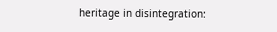heritage in disintegration: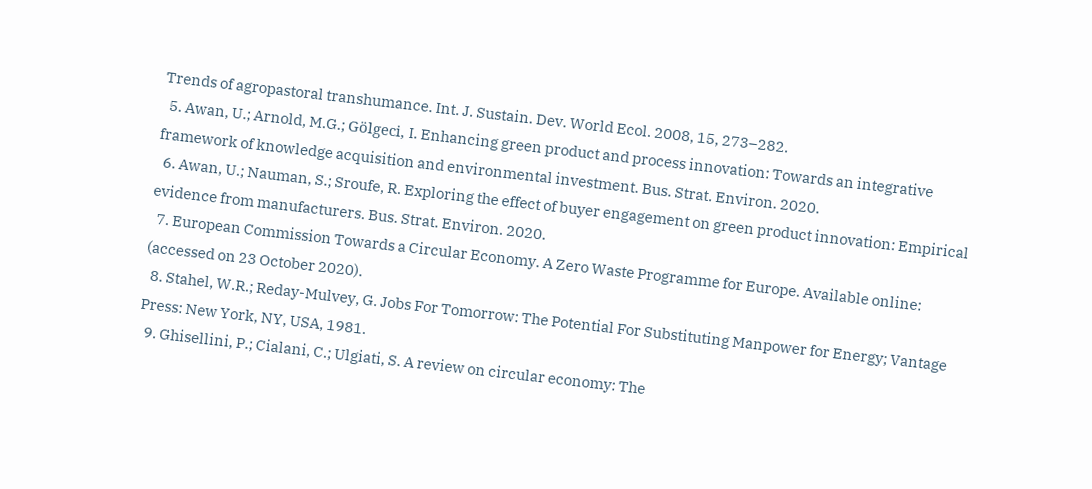Trends of agropastoral transhumance. Int. J. Sustain. Dev. World Ecol. 2008, 15, 273–282.
  5. Awan, U.; Arnold, M.G.; Gölgeci, I. Enhancing green product and process innovation: Towards an integrative framework of knowledge acquisition and environmental investment. Bus. Strat. Environ. 2020.
  6. Awan, U.; Nauman, S.; Sroufe, R. Exploring the effect of buyer engagement on green product innovation: Empirical evidence from manufacturers. Bus. Strat. Environ. 2020.
  7. European Commission Towards a Circular Economy. A Zero Waste Programme for Europe. Available online: (accessed on 23 October 2020).
  8. Stahel, W.R.; Reday-Mulvey, G. Jobs For Tomorrow: The Potential For Substituting Manpower for Energy; Vantage Press: New York, NY, USA, 1981.
  9. Ghisellini, P.; Cialani, C.; Ulgiati, S. A review on circular economy: The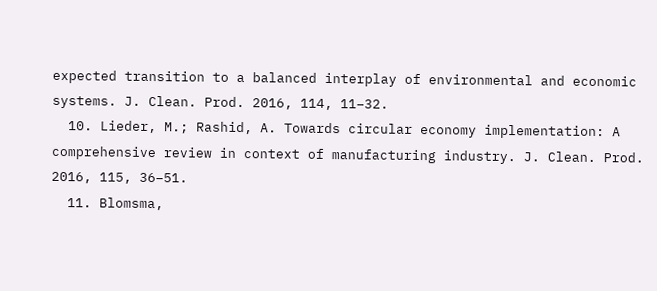expected transition to a balanced interplay of environmental and economic systems. J. Clean. Prod. 2016, 114, 11–32.
  10. Lieder, M.; Rashid, A. Towards circular economy implementation: A comprehensive review in context of manufacturing industry. J. Clean. Prod. 2016, 115, 36–51.
  11. Blomsma,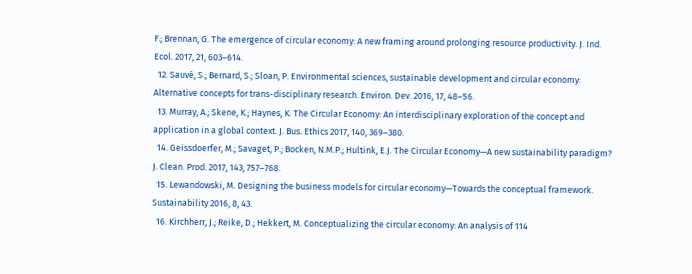F.; Brennan, G. The emergence of circular economy: A new framing around prolonging resource productivity. J. Ind. Ecol. 2017, 21, 603–614.
  12. Sauvé, S.; Bernard, S.; Sloan, P. Environmental sciences, sustainable development and circular economy: Alternative concepts for trans-disciplinary research. Environ. Dev. 2016, 17, 48–56.
  13. Murray, A.; Skene, K.; Haynes, K. The Circular Economy: An interdisciplinary exploration of the concept and application in a global context. J. Bus. Ethics 2017, 140, 369–380.
  14. Geissdoerfer, M.; Savaget, P.; Bocken, N.M.P.; Hultink, E.J. The Circular Economy—A new sustainability paradigm? J. Clean. Prod. 2017, 143, 757–768.
  15. Lewandowski, M. Designing the business models for circular economy—Towards the conceptual framework. Sustainability 2016, 8, 43.
  16. Kirchherr, J.; Reike, D.; Hekkert, M. Conceptualizing the circular economy: An analysis of 114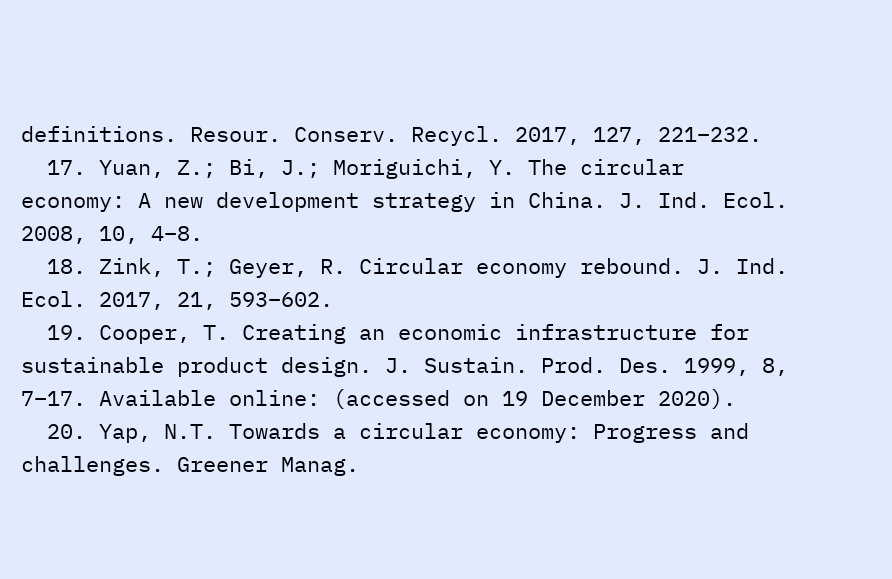definitions. Resour. Conserv. Recycl. 2017, 127, 221–232.
  17. Yuan, Z.; Bi, J.; Moriguichi, Y. The circular economy: A new development strategy in China. J. Ind. Ecol. 2008, 10, 4–8.
  18. Zink, T.; Geyer, R. Circular economy rebound. J. Ind. Ecol. 2017, 21, 593–602.
  19. Cooper, T. Creating an economic infrastructure for sustainable product design. J. Sustain. Prod. Des. 1999, 8, 7–17. Available online: (accessed on 19 December 2020).
  20. Yap, N.T. Towards a circular economy: Progress and challenges. Greener Manag.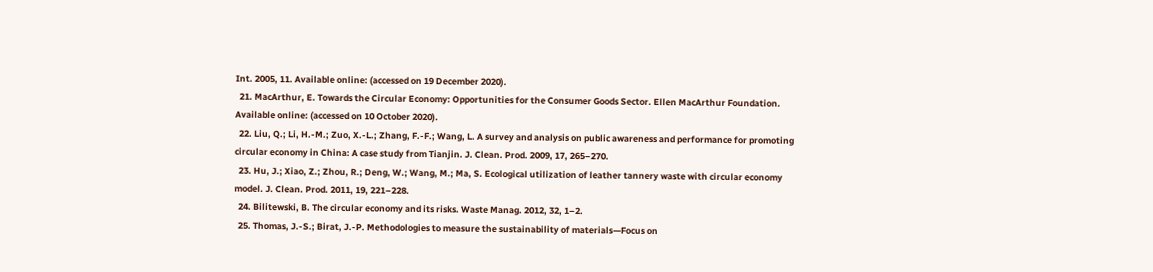Int. 2005, 11. Available online: (accessed on 19 December 2020).
  21. MacArthur, E. Towards the Circular Economy: Opportunities for the Consumer Goods Sector. Ellen MacArthur Foundation. Available online: (accessed on 10 October 2020).
  22. Liu, Q.; Li, H.-M.; Zuo, X.-L.; Zhang, F.-F.; Wang, L. A survey and analysis on public awareness and performance for promoting circular economy in China: A case study from Tianjin. J. Clean. Prod. 2009, 17, 265–270.
  23. Hu, J.; Xiao, Z.; Zhou, R.; Deng, W.; Wang, M.; Ma, S. Ecological utilization of leather tannery waste with circular economy model. J. Clean. Prod. 2011, 19, 221–228.
  24. Bilitewski, B. The circular economy and its risks. Waste Manag. 2012, 32, 1–2.
  25. Thomas, J.-S.; Birat, J.-P. Methodologies to measure the sustainability of materials—Focus on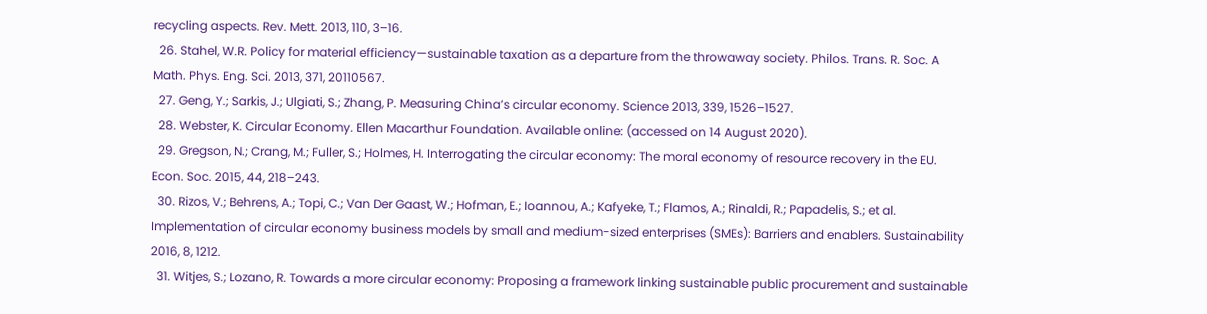recycling aspects. Rev. Mett. 2013, 110, 3–16.
  26. Stahel, W.R. Policy for material efficiency—sustainable taxation as a departure from the throwaway society. Philos. Trans. R. Soc. A Math. Phys. Eng. Sci. 2013, 371, 20110567.
  27. Geng, Y.; Sarkis, J.; Ulgiati, S.; Zhang, P. Measuring China’s circular economy. Science 2013, 339, 1526–1527.
  28. Webster, K. Circular Economy. Ellen Macarthur Foundation. Available online: (accessed on 14 August 2020).
  29. Gregson, N.; Crang, M.; Fuller, S.; Holmes, H. Interrogating the circular economy: The moral economy of resource recovery in the EU. Econ. Soc. 2015, 44, 218–243.
  30. Rizos, V.; Behrens, A.; Topi, C.; Van Der Gaast, W.; Hofman, E.; Ioannou, A.; Kafyeke, T.; Flamos, A.; Rinaldi, R.; Papadelis, S.; et al. Implementation of circular economy business models by small and medium-sized enterprises (SMEs): Barriers and enablers. Sustainability 2016, 8, 1212.
  31. Witjes, S.; Lozano, R. Towards a more circular economy: Proposing a framework linking sustainable public procurement and sustainable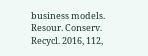business models. Resour. Conserv. Recycl. 2016, 112,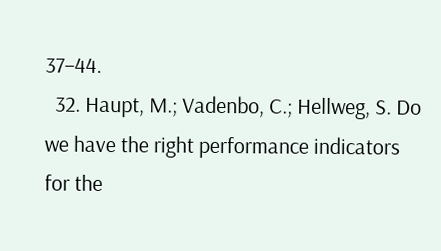37–44.
  32. Haupt, M.; Vadenbo, C.; Hellweg, S. Do we have the right performance indicators for the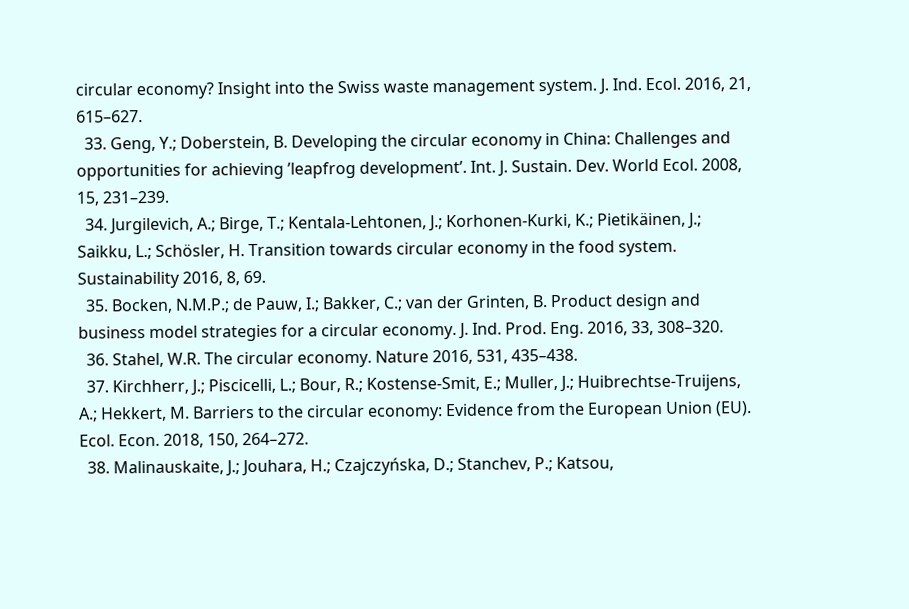circular economy? Insight into the Swiss waste management system. J. Ind. Ecol. 2016, 21, 615–627.
  33. Geng, Y.; Doberstein, B. Developing the circular economy in China: Challenges and opportunities for achieving ’leapfrog development’. Int. J. Sustain. Dev. World Ecol. 2008, 15, 231–239.
  34. Jurgilevich, A.; Birge, T.; Kentala-Lehtonen, J.; Korhonen-Kurki, K.; Pietikäinen, J.; Saikku, L.; Schösler, H. Transition towards circular economy in the food system. Sustainability 2016, 8, 69.
  35. Bocken, N.M.P.; de Pauw, I.; Bakker, C.; van der Grinten, B. Product design and business model strategies for a circular economy. J. Ind. Prod. Eng. 2016, 33, 308–320.
  36. Stahel, W.R. The circular economy. Nature 2016, 531, 435–438.
  37. Kirchherr, J.; Piscicelli, L.; Bour, R.; Kostense-Smit, E.; Muller, J.; Huibrechtse-Truijens, A.; Hekkert, M. Barriers to the circular economy: Evidence from the European Union (EU). Ecol. Econ. 2018, 150, 264–272.
  38. Malinauskaite, J.; Jouhara, H.; Czajczyńska, D.; Stanchev, P.; Katsou,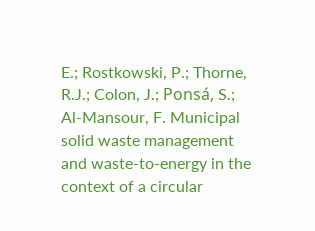E.; Rostkowski, P.; Thorne, R.J.; Colon, J.; Ponsá, S.; Al-Mansour, F. Municipal solid waste management and waste-to-energy in the context of a circular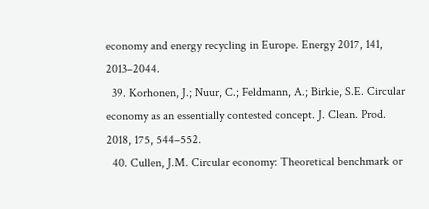economy and energy recycling in Europe. Energy 2017, 141, 2013–2044.
  39. Korhonen, J.; Nuur, C.; Feldmann, A.; Birkie, S.E. Circular economy as an essentially contested concept. J. Clean. Prod. 2018, 175, 544–552.
  40. Cullen, J.M. Circular economy: Theoretical benchmark or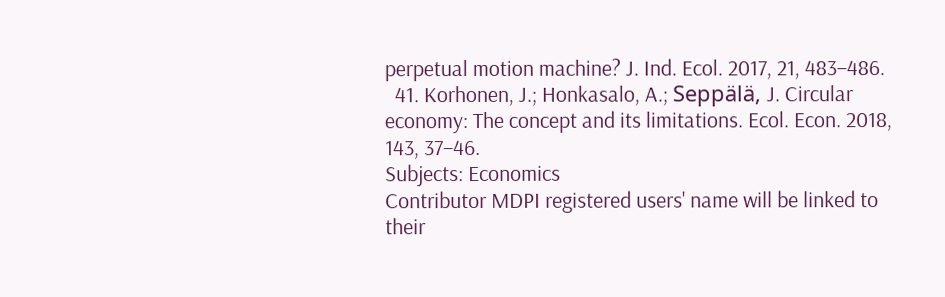perpetual motion machine? J. Ind. Ecol. 2017, 21, 483–486.
  41. Korhonen, J.; Honkasalo, A.; Seppälä, J. Circular economy: The concept and its limitations. Ecol. Econ. 2018, 143, 37–46.
Subjects: Economics
Contributor MDPI registered users' name will be linked to their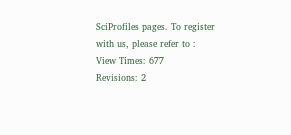SciProfiles pages. To register with us, please refer to :
View Times: 677
Revisions: 2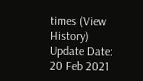times (View History)
Update Date: 20 Feb 2021